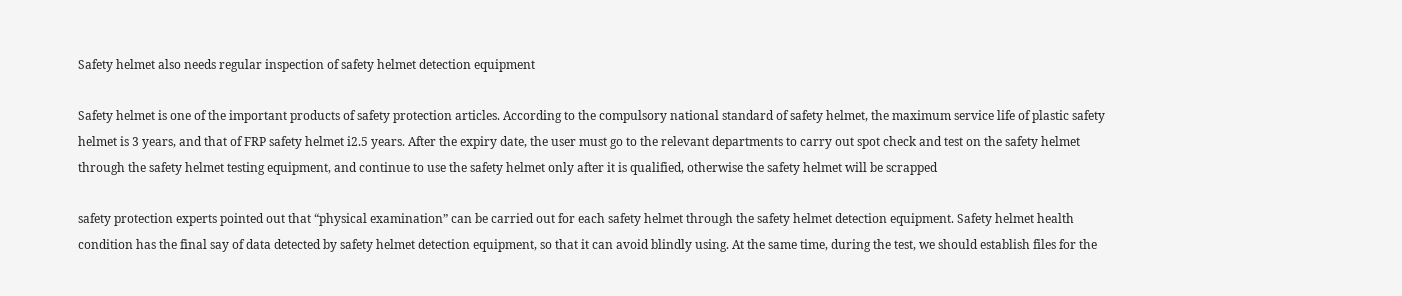Safety helmet also needs regular inspection of safety helmet detection equipment

Safety helmet is one of the important products of safety protection articles. According to the compulsory national standard of safety helmet, the maximum service life of plastic safety helmet is 3 years, and that of FRP safety helmet i2.5 years. After the expiry date, the user must go to the relevant departments to carry out spot check and test on the safety helmet through the safety helmet testing equipment, and continue to use the safety helmet only after it is qualified, otherwise the safety helmet will be scrapped

safety protection experts pointed out that “physical examination” can be carried out for each safety helmet through the safety helmet detection equipment. Safety helmet health condition has the final say of data detected by safety helmet detection equipment, so that it can avoid blindly using. At the same time, during the test, we should establish files for the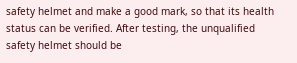safety helmet and make a good mark, so that its health status can be verified. After testing, the unqualified safety helmet should be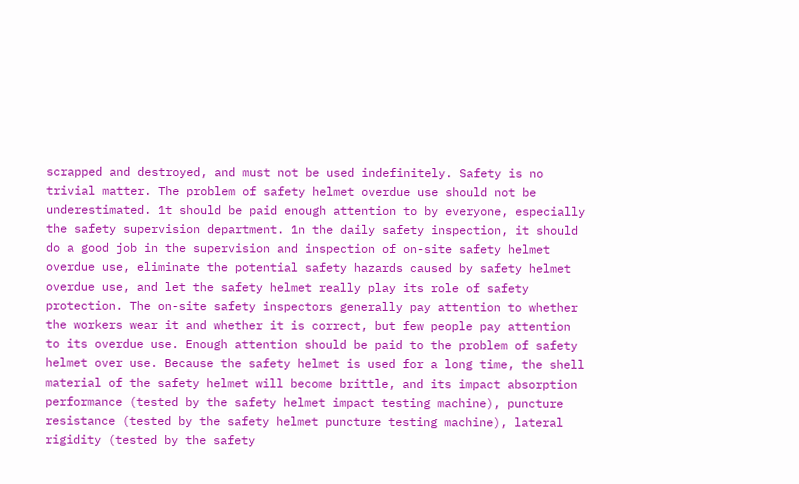scrapped and destroyed, and must not be used indefinitely. Safety is no trivial matter. The problem of safety helmet overdue use should not be underestimated. 1t should be paid enough attention to by everyone, especially the safety supervision department. 1n the daily safety inspection, it should do a good job in the supervision and inspection of on-site safety helmet overdue use, eliminate the potential safety hazards caused by safety helmet overdue use, and let the safety helmet really play its role of safety protection. The on-site safety inspectors generally pay attention to whether the workers wear it and whether it is correct, but few people pay attention to its overdue use. Enough attention should be paid to the problem of safety helmet over use. Because the safety helmet is used for a long time, the shell material of the safety helmet will become brittle, and its impact absorption performance (tested by the safety helmet impact testing machine), puncture resistance (tested by the safety helmet puncture testing machine), lateral rigidity (tested by the safety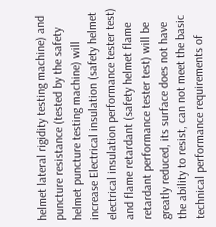helmet lateral rigidity testing machine) and puncture resistance (tested by the safety helmet puncture testing machine) will increase Electrical insulation (safety helmet electrical insulation performance tester test) and flame retardant (safety helmet flame retardant performance tester test) will be greatly reduced, its surface does not have the ability to resist, can not meet the basic technical performance requirements of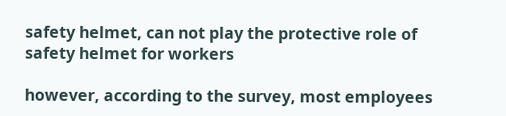safety helmet, can not play the protective role of safety helmet for workers

however, according to the survey, most employees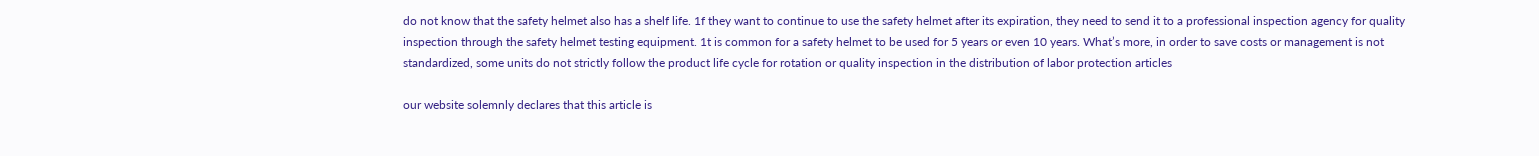do not know that the safety helmet also has a shelf life. 1f they want to continue to use the safety helmet after its expiration, they need to send it to a professional inspection agency for quality inspection through the safety helmet testing equipment. 1t is common for a safety helmet to be used for 5 years or even 10 years. What’s more, in order to save costs or management is not standardized, some units do not strictly follow the product life cycle for rotation or quality inspection in the distribution of labor protection articles

our website solemnly declares that this article is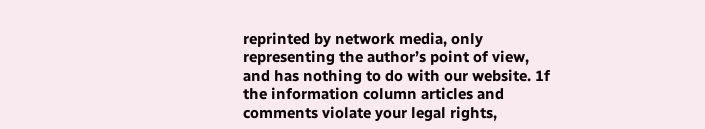reprinted by network media, only representing the author’s point of view, and has nothing to do with our website. 1f the information column articles and comments violate your legal rights,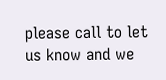please call to let us know and we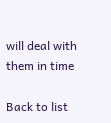will deal with them in time

Back to list